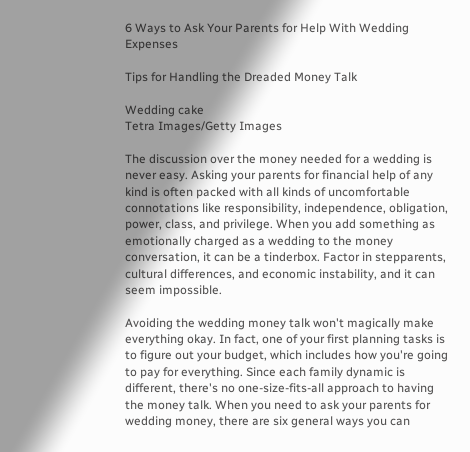6 Ways to Ask Your Parents for Help With Wedding Expenses

Tips for Handling the Dreaded Money Talk

Wedding cake
Tetra Images/Getty Images

The discussion over the money needed for a wedding is never easy. Asking your parents for financial help of any kind is often packed with all kinds of uncomfortable connotations like responsibility, independence, obligation, power, class, and privilege. When you add something as emotionally charged as a wedding to the money conversation, it can be a tinderbox. Factor in stepparents, cultural differences, and economic instability, and it can seem impossible.

Avoiding the wedding money talk won't magically make everything okay. In fact, one of your first planning tasks is to figure out your budget, which includes how you're going to pay for everything. Since each family dynamic is different, there's no one-size-fits-all approach to having the money talk. When you need to ask your parents for wedding money, there are six general ways you can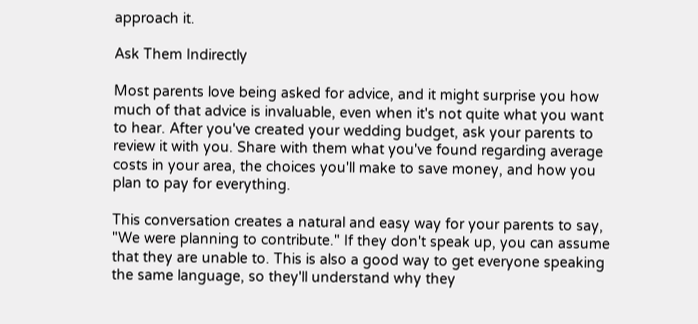approach it.

Ask Them Indirectly

Most parents love being asked for advice, and it might surprise you how much of that advice is invaluable, even when it's not quite what you want to hear. After you've created your wedding budget, ask your parents to review it with you. Share with them what you've found regarding average costs in your area, the choices you'll make to save money, and how you plan to pay for everything.

This conversation creates a natural and easy way for your parents to say, "We were planning to contribute." If they don't speak up, you can assume that they are unable to. This is also a good way to get everyone speaking the same language, so they'll understand why they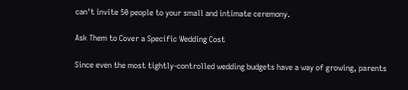can't invite 50 people to your small and intimate ceremony.

Ask Them to Cover a Specific Wedding Cost

Since even the most tightly-controlled wedding budgets have a way of growing, parents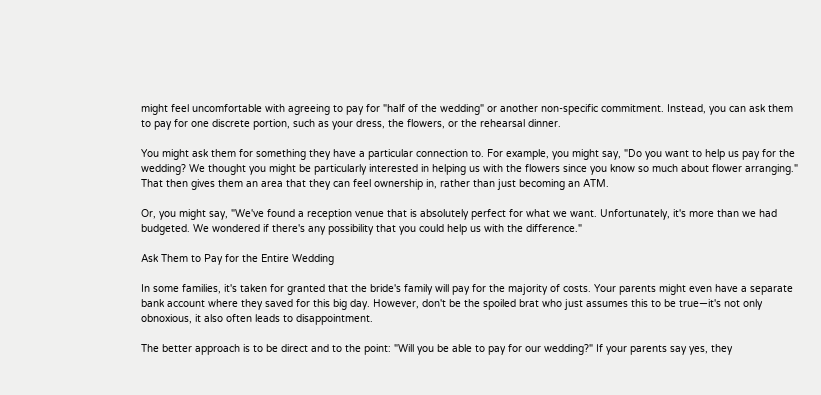might feel uncomfortable with agreeing to pay for "half of the wedding" or another non-specific commitment. Instead, you can ask them to pay for one discrete portion, such as your dress, the flowers, or the rehearsal dinner.

You might ask them for something they have a particular connection to. For example, you might say, "Do you want to help us pay for the wedding? We thought you might be particularly interested in helping us with the flowers since you know so much about flower arranging." That then gives them an area that they can feel ownership in, rather than just becoming an ATM.

Or, you might say, "We've found a reception venue that is absolutely perfect for what we want. Unfortunately, it's more than we had budgeted. We wondered if there's any possibility that you could help us with the difference."

Ask Them to Pay for the Entire Wedding

In some families, it's taken for granted that the bride's family will pay for the majority of costs. Your parents might even have a separate bank account where they saved for this big day. However, don't be the spoiled brat who just assumes this to be true—it's not only obnoxious, it also often leads to disappointment.

The better approach is to be direct and to the point: "Will you be able to pay for our wedding?" If your parents say yes, they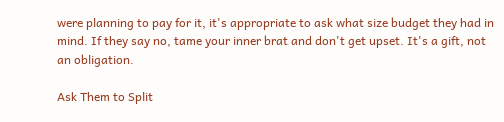were planning to pay for it, it's appropriate to ask what size budget they had in mind. If they say no, tame your inner brat and don't get upset. It's a gift, not an obligation.

Ask Them to Split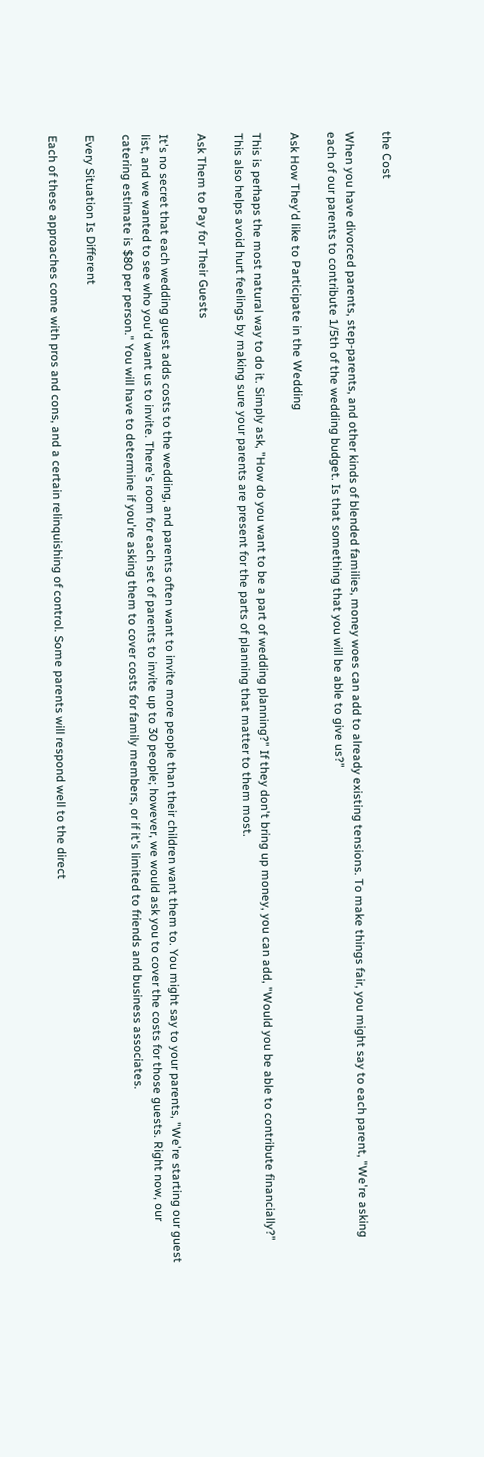the Cost

When you have divorced parents, step-parents, and other kinds of blended families, money woes can add to already existing tensions. To make things fair, you might say to each parent, "We're asking each of our parents to contribute 1/5th of the wedding budget. Is that something that you will be able to give us?"

Ask How They'd like to Participate in the Wedding

This is perhaps the most natural way to do it. Simply ask, "How do you want to be a part of wedding planning?" If they don't bring up money, you can add, "Would you be able to contribute financially?" This also helps avoid hurt feelings by making sure your parents are present for the parts of planning that matter to them most.

Ask Them to Pay for Their Guests

It's no secret that each wedding guest adds costs to the wedding, and parents often want to invite more people than their children want them to. You might say to your parents, "We're starting our guest list, and we wanted to see who you'd want us to invite. There's room for each set of parents to invite up to 30 people; however, we would ask you to cover the costs for those guests. Right now, our catering estimate is $80 per person." You will have to determine if you're asking them to cover costs for family members, or if it's limited to friends and business associates.

Every Situation Is Different

Each of these approaches come with pros and cons, and a certain relinquishing of control. Some parents will respond well to the direct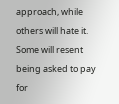approach, while others will hate it. Some will resent being asked to pay for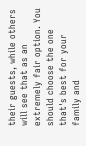their guests, while others will see that as an extremely fair option. You should choose the one that's best for your family and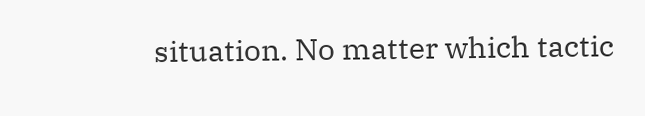situation. No matter which tactic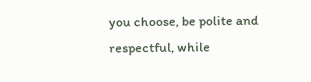you choose, be polite and respectful, while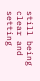still being clear and setting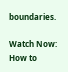boundaries.

Watch Now: How to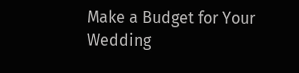Make a Budget for Your Wedding